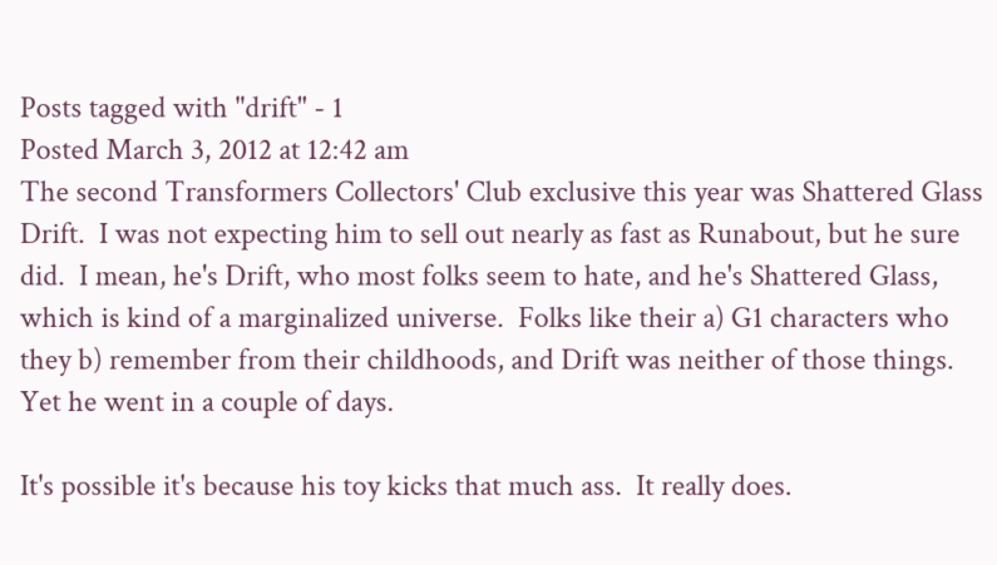Posts tagged with "drift" - 1
Posted March 3, 2012 at 12:42 am
The second Transformers Collectors' Club exclusive this year was Shattered Glass Drift.  I was not expecting him to sell out nearly as fast as Runabout, but he sure did.  I mean, he's Drift, who most folks seem to hate, and he's Shattered Glass, which is kind of a marginalized universe.  Folks like their a) G1 characters who they b) remember from their childhoods, and Drift was neither of those things.  Yet he went in a couple of days.

It's possible it's because his toy kicks that much ass.  It really does.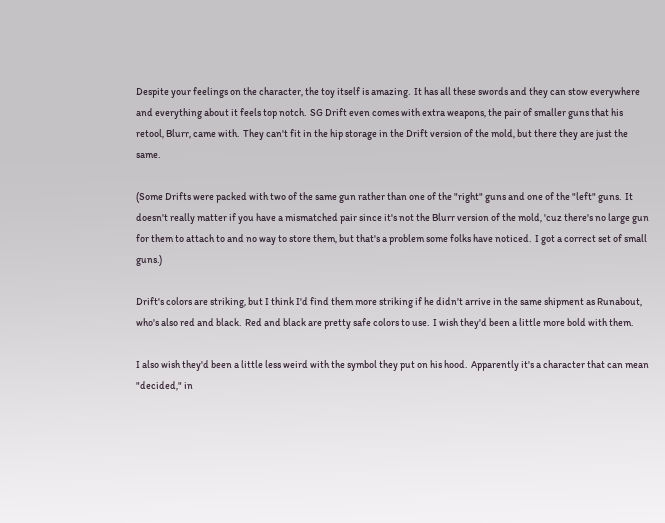Despite your feelings on the character, the toy itself is amazing.  It has all these swords and they can stow everywhere and everything about it feels top notch.  SG Drift even comes with extra weapons, the pair of smaller guns that his retool, Blurr, came with.  They can't fit in the hip storage in the Drift version of the mold, but there they are just the same.

(Some Drifts were packed with two of the same gun rather than one of the "right" guns and one of the "left" guns.  It doesn't really matter if you have a mismatched pair since it's not the Blurr version of the mold, 'cuz there's no large gun for them to attach to and no way to store them, but that's a problem some folks have noticed.  I got a correct set of small guns.)

Drift's colors are striking, but I think I'd find them more striking if he didn't arrive in the same shipment as Runabout, who's also red and black.  Red and black are pretty safe colors to use.  I wish they'd been a little more bold with them.

I also wish they'd been a little less weird with the symbol they put on his hood.  Apparently it's a character that can mean "decided," in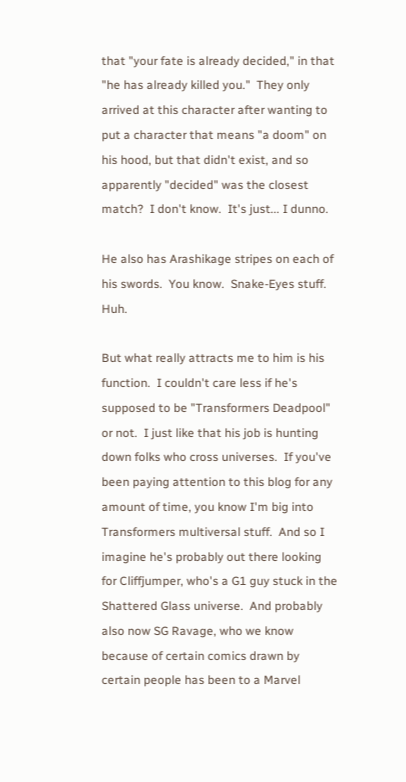that "your fate is already decided," in that "he has already killed you."  They only arrived at this character after wanting to put a character that means "a doom" on his hood, but that didn't exist, and so apparently "decided" was the closest match?  I don't know.  It's just... I dunno.

He also has Arashikage stripes on each of his swords.  You know.  Snake-Eyes stuff.  Huh.

But what really attracts me to him is his function.  I couldn't care less if he's supposed to be "Transformers Deadpool" or not.  I just like that his job is hunting down folks who cross universes.  If you've been paying attention to this blog for any amount of time, you know I'm big into Transformers multiversal stuff.  And so I imagine he's probably out there looking for Cliffjumper, who's a G1 guy stuck in the Shattered Glass universe.  And probably also now SG Ravage, who we know because of certain comics drawn by certain people has been to a Marvel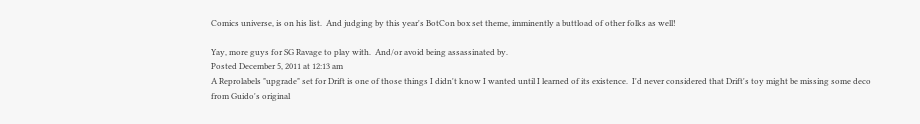Comics universe, is on his list.  And judging by this year's BotCon box set theme, imminently a buttload of other folks as well!

Yay, more guys for SG Ravage to play with.  And/or avoid being assassinated by.
Posted December 5, 2011 at 12:13 am
A Reprolabels "upgrade" set for Drift is one of those things I didn't know I wanted until I learned of its existence.  I'd never considered that Drift's toy might be missing some deco from Guido's original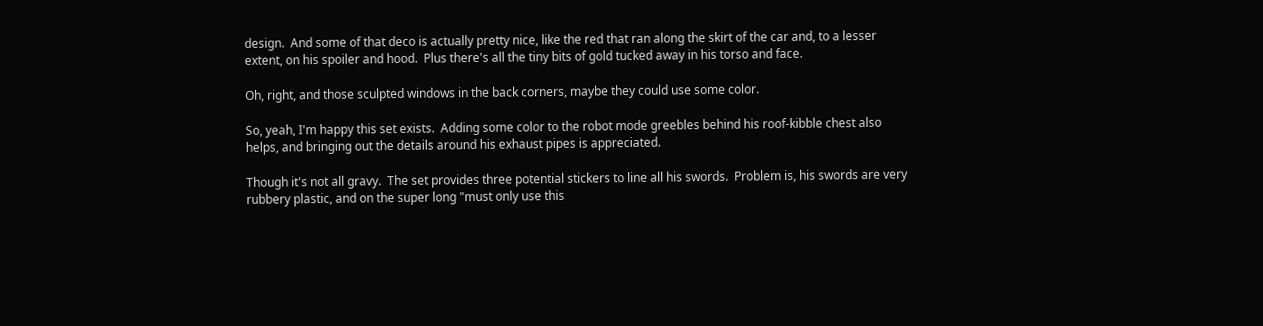design.  And some of that deco is actually pretty nice, like the red that ran along the skirt of the car and, to a lesser extent, on his spoiler and hood.  Plus there's all the tiny bits of gold tucked away in his torso and face.

Oh, right, and those sculpted windows in the back corners, maybe they could use some color.

So, yeah, I'm happy this set exists.  Adding some color to the robot mode greebles behind his roof-kibble chest also helps, and bringing out the details around his exhaust pipes is appreciated.

Though it's not all gravy.  The set provides three potential stickers to line all his swords.  Problem is, his swords are very rubbery plastic, and on the super long "must only use this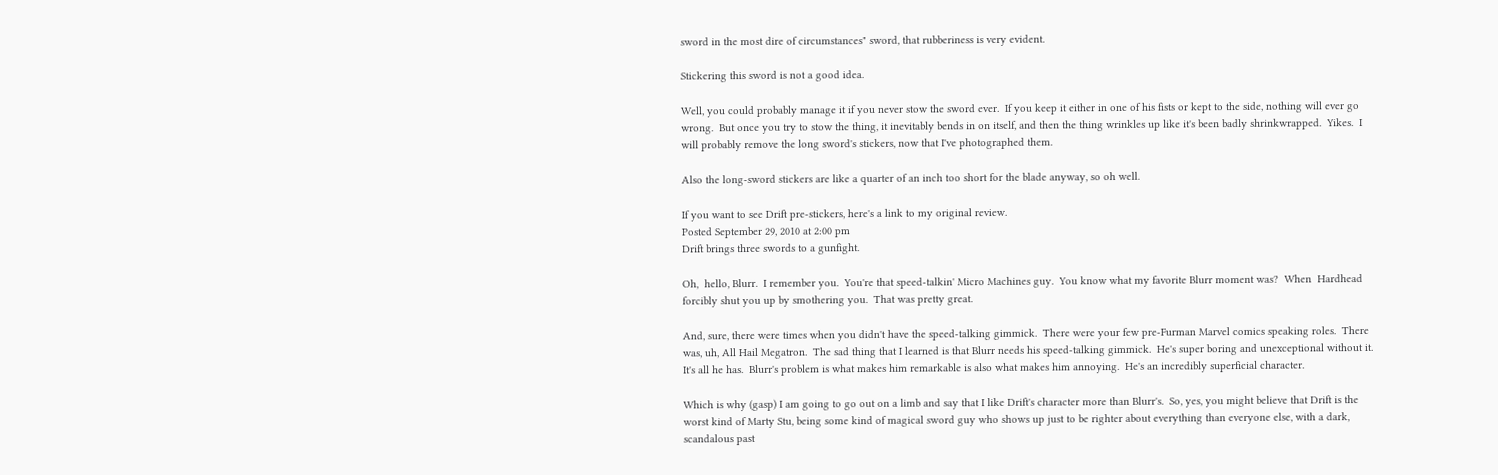sword in the most dire of circumstances" sword, that rubberiness is very evident.

Stickering this sword is not a good idea.

Well, you could probably manage it if you never stow the sword ever.  If you keep it either in one of his fists or kept to the side, nothing will ever go wrong.  But once you try to stow the thing, it inevitably bends in on itself, and then the thing wrinkles up like it's been badly shrinkwrapped.  Yikes.  I will probably remove the long sword's stickers, now that I've photographed them.

Also the long-sword stickers are like a quarter of an inch too short for the blade anyway, so oh well.

If you want to see Drift pre-stickers, here's a link to my original review.
Posted September 29, 2010 at 2:00 pm
Drift brings three swords to a gunfight.

Oh,  hello, Blurr.  I remember you.  You're that speed-talkin' Micro Machines guy.  You know what my favorite Blurr moment was?  When  Hardhead forcibly shut you up by smothering you.  That was pretty great.

And, sure, there were times when you didn't have the speed-talking gimmick.  There were your few pre-Furman Marvel comics speaking roles.  There was, uh, All Hail Megatron.  The sad thing that I learned is that Blurr needs his speed-talking gimmick.  He's super boring and unexceptional without it.  It's all he has.  Blurr's problem is what makes him remarkable is also what makes him annoying.  He's an incredibly superficial character.

Which is why (gasp) I am going to go out on a limb and say that I like Drift's character more than Blurr's.  So, yes, you might believe that Drift is the worst kind of Marty Stu, being some kind of magical sword guy who shows up just to be righter about everything than everyone else, with a dark, scandalous past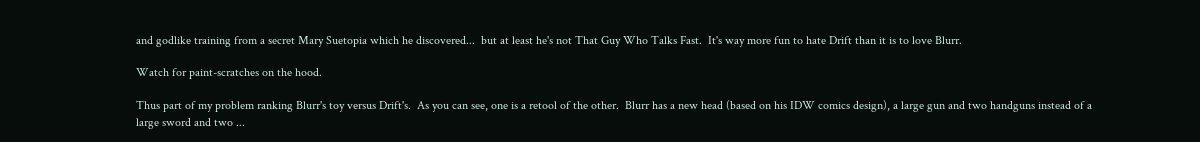and godlike training from a secret Mary Suetopia which he discovered...  but at least he's not That Guy Who Talks Fast.  It's way more fun to hate Drift than it is to love Blurr.

Watch for paint-scratches on the hood.

Thus part of my problem ranking Blurr's toy versus Drift's.  As you can see, one is a retool of the other.  Blurr has a new head (based on his IDW comics design), a large gun and two handguns instead of a large sword and two ...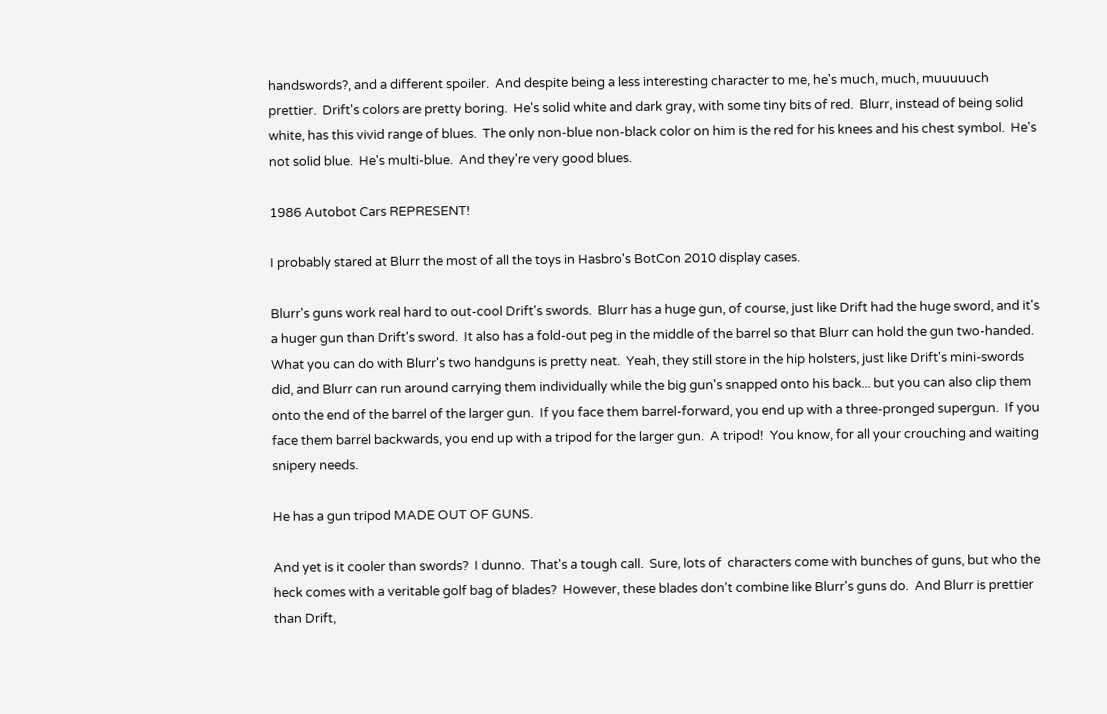handswords?, and a different spoiler.  And despite being a less interesting character to me, he's much, much, muuuuuch prettier.  Drift's colors are pretty boring.  He's solid white and dark gray, with some tiny bits of red.  Blurr, instead of being solid white, has this vivid range of blues.  The only non-blue non-black color on him is the red for his knees and his chest symbol.  He's not solid blue.  He's multi-blue.  And they're very good blues.

1986 Autobot Cars REPRESENT!

I probably stared at Blurr the most of all the toys in Hasbro's BotCon 2010 display cases.

Blurr's guns work real hard to out-cool Drift's swords.  Blurr has a huge gun, of course, just like Drift had the huge sword, and it's a huger gun than Drift's sword.  It also has a fold-out peg in the middle of the barrel so that Blurr can hold the gun two-handed.  What you can do with Blurr's two handguns is pretty neat.  Yeah, they still store in the hip holsters, just like Drift's mini-swords did, and Blurr can run around carrying them individually while the big gun's snapped onto his back... but you can also clip them onto the end of the barrel of the larger gun.  If you face them barrel-forward, you end up with a three-pronged supergun.  If you face them barrel backwards, you end up with a tripod for the larger gun.  A tripod!  You know, for all your crouching and waiting snipery needs.

He has a gun tripod MADE OUT OF GUNS.

And yet is it cooler than swords?  I dunno.  That's a tough call.  Sure, lots of  characters come with bunches of guns, but who the heck comes with a veritable golf bag of blades?  However, these blades don't combine like Blurr's guns do.  And Blurr is prettier than Drift,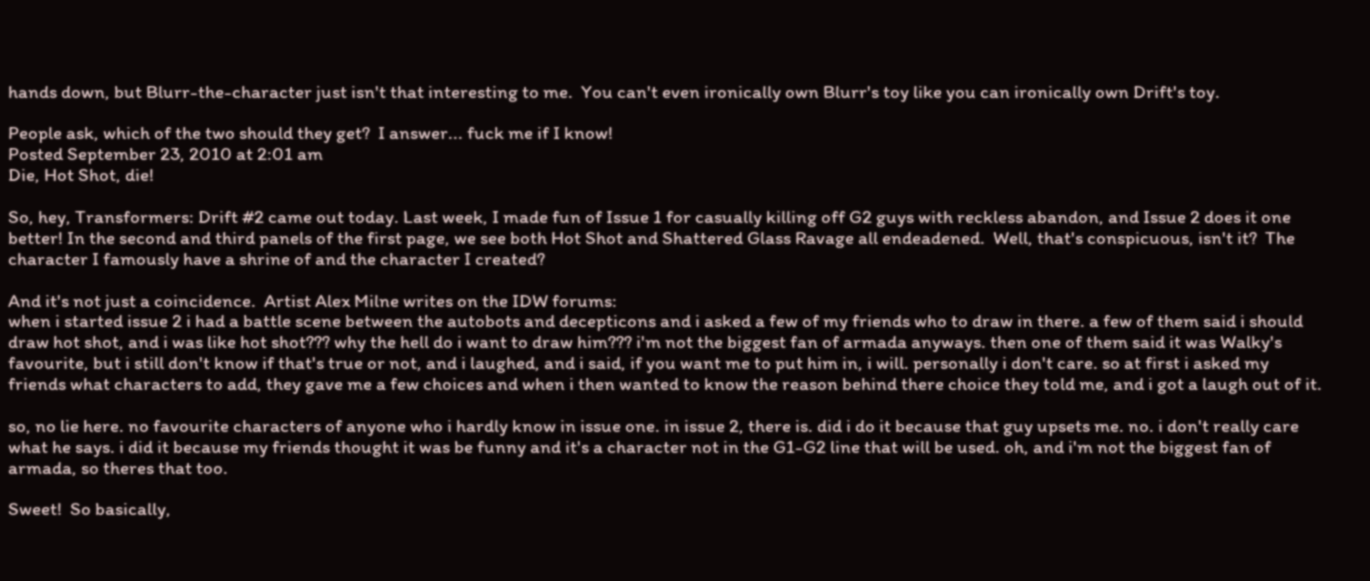hands down, but Blurr-the-character just isn't that interesting to me.  You can't even ironically own Blurr's toy like you can ironically own Drift's toy.

People ask, which of the two should they get?  I answer... fuck me if I know!
Posted September 23, 2010 at 2:01 am
Die, Hot Shot, die!

So, hey, Transformers: Drift #2 came out today. Last week, I made fun of Issue 1 for casually killing off G2 guys with reckless abandon, and Issue 2 does it one better! In the second and third panels of the first page, we see both Hot Shot and Shattered Glass Ravage all endeadened.  Well, that's conspicuous, isn't it?  The character I famously have a shrine of and the character I created?

And it's not just a coincidence.  Artist Alex Milne writes on the IDW forums:
when i started issue 2 i had a battle scene between the autobots and decepticons and i asked a few of my friends who to draw in there. a few of them said i should draw hot shot, and i was like hot shot??? why the hell do i want to draw him??? i'm not the biggest fan of armada anyways. then one of them said it was Walky's favourite, but i still don't know if that's true or not, and i laughed, and i said, if you want me to put him in, i will. personally i don't care. so at first i asked my friends what characters to add, they gave me a few choices and when i then wanted to know the reason behind there choice they told me, and i got a laugh out of it.

so, no lie here. no favourite characters of anyone who i hardly know in issue one. in issue 2, there is. did i do it because that guy upsets me. no. i don't really care what he says. i did it because my friends thought it was be funny and it's a character not in the G1-G2 line that will be used. oh, and i'm not the biggest fan of armada, so theres that too.

Sweet!  So basically,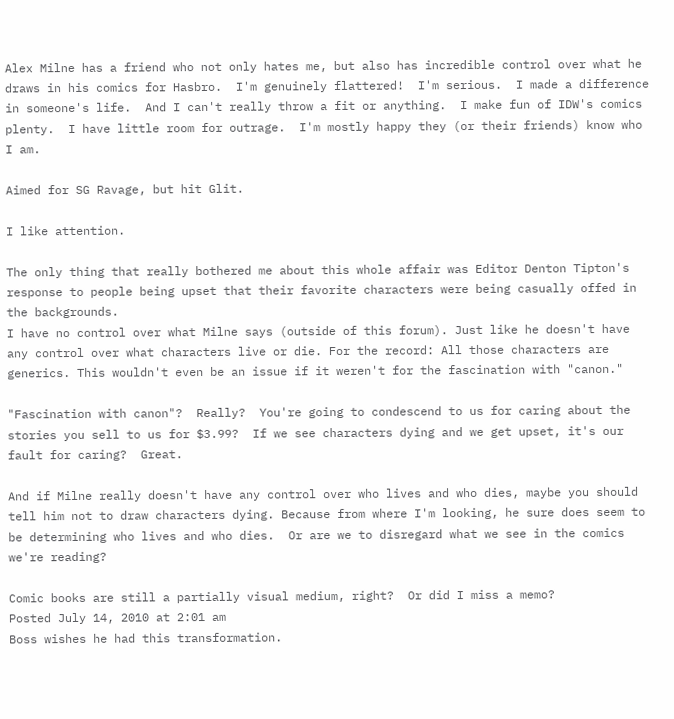Alex Milne has a friend who not only hates me, but also has incredible control over what he draws in his comics for Hasbro.  I'm genuinely flattered!  I'm serious.  I made a difference in someone's life.  And I can't really throw a fit or anything.  I make fun of IDW's comics plenty.  I have little room for outrage.  I'm mostly happy they (or their friends) know who I am.

Aimed for SG Ravage, but hit Glit.

I like attention.

The only thing that really bothered me about this whole affair was Editor Denton Tipton's response to people being upset that their favorite characters were being casually offed in the backgrounds.
I have no control over what Milne says (outside of this forum). Just like he doesn't have any control over what characters live or die. For the record: All those characters are generics. This wouldn't even be an issue if it weren't for the fascination with "canon."

"Fascination with canon"?  Really?  You're going to condescend to us for caring about the stories you sell to us for $3.99?  If we see characters dying and we get upset, it's our fault for caring?  Great.

And if Milne really doesn't have any control over who lives and who dies, maybe you should tell him not to draw characters dying. Because from where I'm looking, he sure does seem to be determining who lives and who dies.  Or are we to disregard what we see in the comics we're reading?

Comic books are still a partially visual medium, right?  Or did I miss a memo?
Posted July 14, 2010 at 2:01 am
Boss wishes he had this transformation.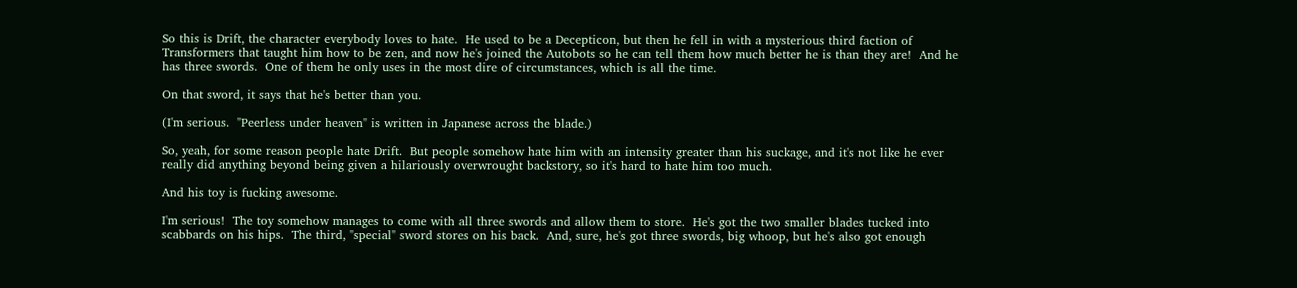So this is Drift, the character everybody loves to hate.  He used to be a Decepticon, but then he fell in with a mysterious third faction of Transformers that taught him how to be zen, and now he's joined the Autobots so he can tell them how much better he is than they are!  And he has three swords.  One of them he only uses in the most dire of circumstances, which is all the time.

On that sword, it says that he's better than you.

(I'm serious.  "Peerless under heaven" is written in Japanese across the blade.)

So, yeah, for some reason people hate Drift.  But people somehow hate him with an intensity greater than his suckage, and it's not like he ever really did anything beyond being given a hilariously overwrought backstory, so it's hard to hate him too much.

And his toy is fucking awesome.

I'm serious!  The toy somehow manages to come with all three swords and allow them to store.  He's got the two smaller blades tucked into scabbards on his hips.  The third, "special" sword stores on his back.  And, sure, he's got three swords, big whoop, but he's also got enough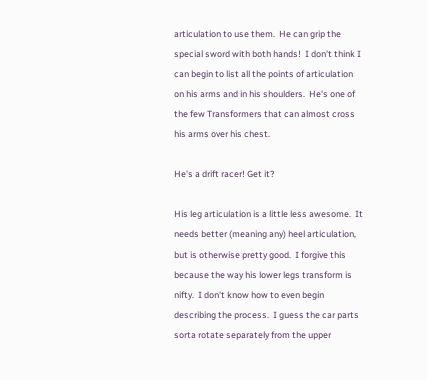articulation to use them.  He can grip the special sword with both hands!  I don't think I can begin to list all the points of articulation on his arms and in his shoulders.  He's one of the few Transformers that can almost cross his arms over his chest.

He's a drift racer! Get it?

His leg articulation is a little less awesome.  It needs better (meaning any) heel articulation, but is otherwise pretty good.  I forgive this because the way his lower legs transform is nifty.  I don't know how to even begin describing the process.  I guess the car parts sorta rotate separately from the upper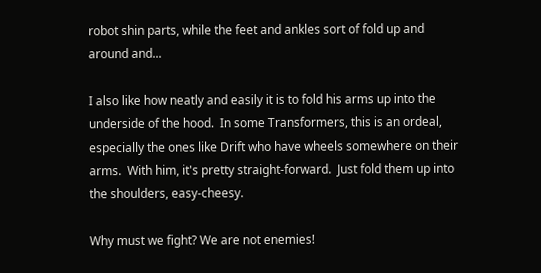robot shin parts, while the feet and ankles sort of fold up and around and...

I also like how neatly and easily it is to fold his arms up into the underside of the hood.  In some Transformers, this is an ordeal, especially the ones like Drift who have wheels somewhere on their arms.  With him, it's pretty straight-forward.  Just fold them up into the shoulders, easy-cheesy.

Why must we fight? We are not enemies!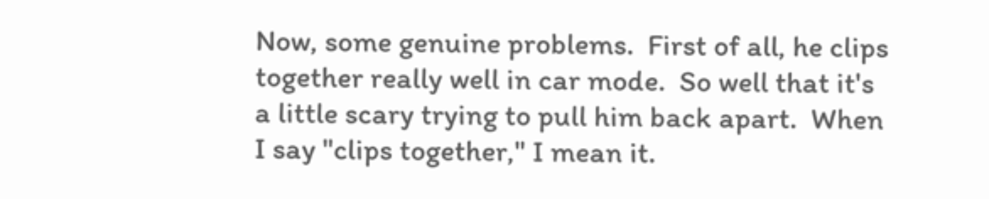Now, some genuine problems.  First of all, he clips together really well in car mode.  So well that it's a little scary trying to pull him back apart.  When I say "clips together," I mean it.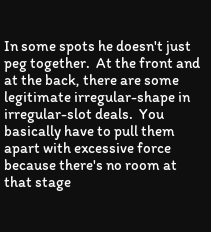In some spots he doesn't just peg together.  At the front and at the back, there are some legitimate irregular-shape in irregular-slot deals.  You basically have to pull them apart with excessive force because there's no room at that stage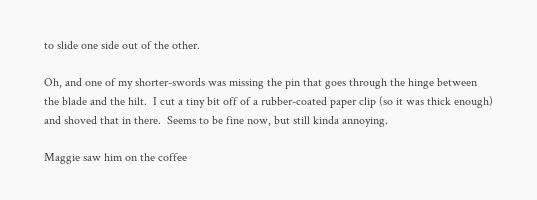to slide one side out of the other.

Oh, and one of my shorter-swords was missing the pin that goes through the hinge between the blade and the hilt.  I cut a tiny bit off of a rubber-coated paper clip (so it was thick enough) and shoved that in there.  Seems to be fine now, but still kinda annoying.

Maggie saw him on the coffee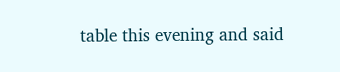table this evening and said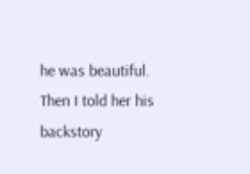he was beautiful.  Then I told her his backstory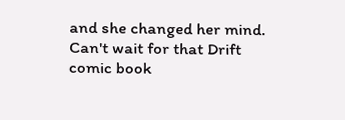and she changed her mind.  Can't wait for that Drift comic book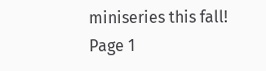miniseries this fall!
Page 1